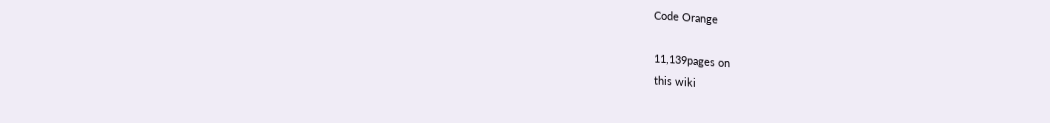Code Orange

11,139pages on
this wiki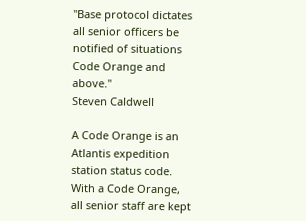"Base protocol dictates all senior officers be notified of situations Code Orange and above."
Steven Caldwell

A Code Orange is an Atlantis expedition station status code. With a Code Orange, all senior staff are kept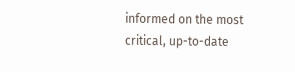informed on the most critical, up-to-date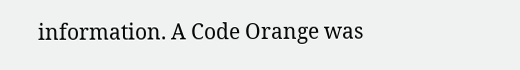information. A Code Orange was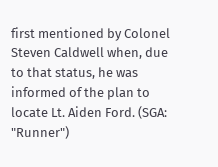first mentioned by Colonel Steven Caldwell when, due to that status, he was informed of the plan to locate Lt. Aiden Ford. (SGA: "Runner")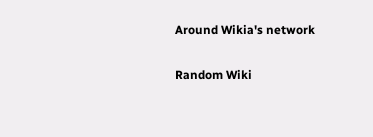Around Wikia's network

Random Wiki